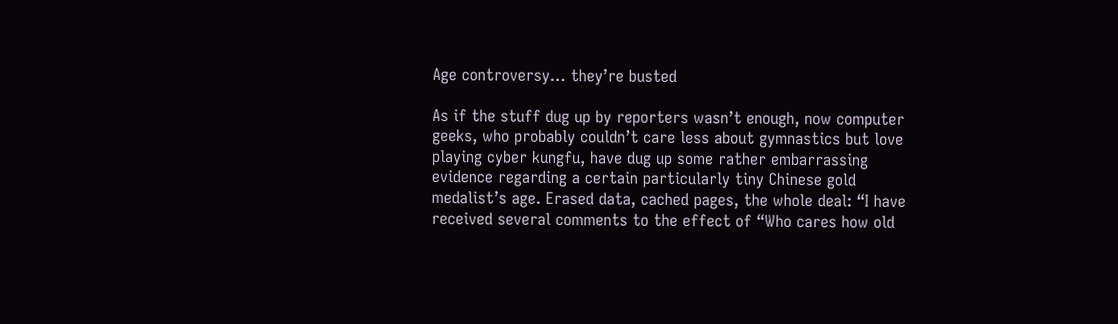Age controversy… they’re busted

As if the stuff dug up by reporters wasn’t enough, now computer geeks, who probably couldn’t care less about gymnastics but love playing cyber kungfu, have dug up some rather embarrassing evidence regarding a certain particularly tiny Chinese gold medalist’s age. Erased data, cached pages, the whole deal: “I have received several comments to the effect of “Who cares how old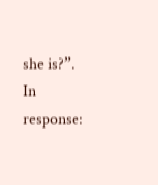she is?”. In response: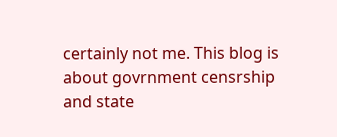certainly not me. This blog is about govrnment censrship and state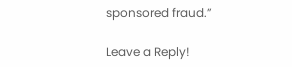sponsored fraud.”

Leave a Reply!